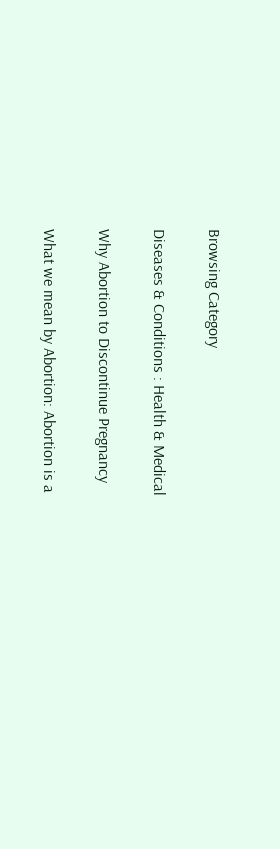Browsing Category

Diseases & Conditions : Health & Medical

Why Abortion to Discontinue Pregnancy

What we mean by Abortion: Abortion is a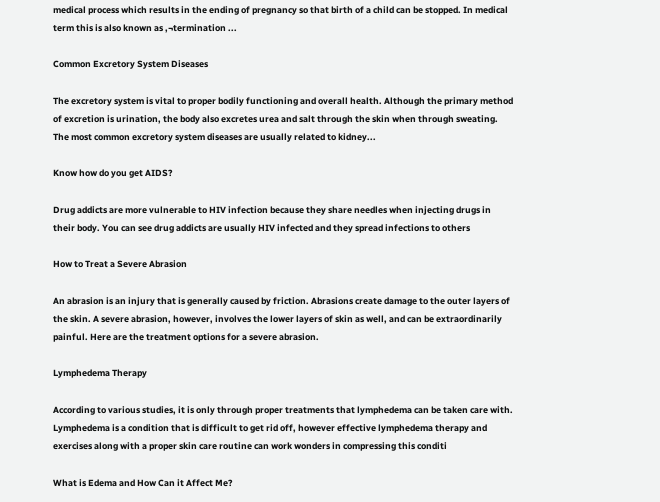medical process which results in the ending of pregnancy so that birth of a child can be stopped. In medical term this is also known as ‚¬termination ...

Common Excretory System Diseases

The excretory system is vital to proper bodily functioning and overall health. Although the primary method of excretion is urination, the body also excretes urea and salt through the skin when through sweating. The most common excretory system diseases are usually related to kidney...

Know how do you get AIDS?

Drug addicts are more vulnerable to HIV infection because they share needles when injecting drugs in their body. You can see drug addicts are usually HIV infected and they spread infections to others

How to Treat a Severe Abrasion

An abrasion is an injury that is generally caused by friction. Abrasions create damage to the outer layers of the skin. A severe abrasion, however, involves the lower layers of skin as well, and can be extraordinarily painful. Here are the treatment options for a severe abrasion.

Lymphedema Therapy

According to various studies, it is only through proper treatments that lymphedema can be taken care with. Lymphedema is a condition that is difficult to get rid off, however effective lymphedema therapy and exercises along with a proper skin care routine can work wonders in compressing this conditi

What is Edema and How Can it Affect Me?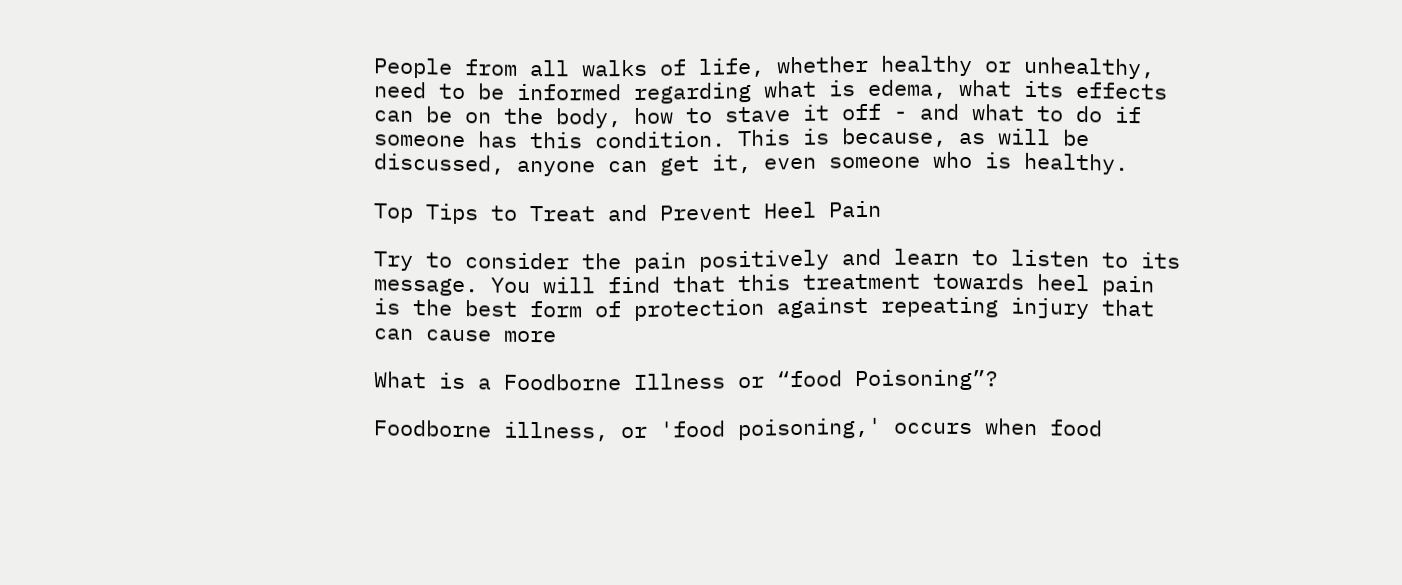People from all walks of life, whether healthy or unhealthy, need to be informed regarding what is edema, what its effects can be on the body, how to stave it off - and what to do if someone has this condition. This is because, as will be discussed, anyone can get it, even someone who is healthy.

Top Tips to Treat and Prevent Heel Pain

Try to consider the pain positively and learn to listen to its message. You will find that this treatment towards heel pain is the best form of protection against repeating injury that can cause more

What is a Foodborne Illness or “food Poisoning”?

Foodborne illness, or 'food poisoning,' occurs when food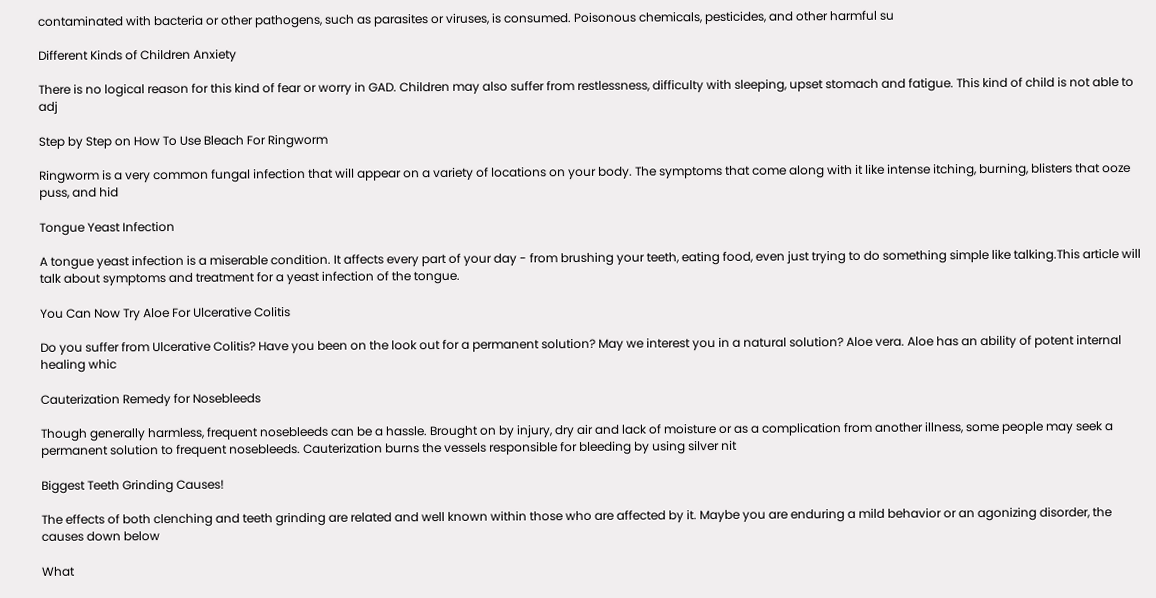contaminated with bacteria or other pathogens, such as parasites or viruses, is consumed. Poisonous chemicals, pesticides, and other harmful su

Different Kinds of Children Anxiety

There is no logical reason for this kind of fear or worry in GAD. Children may also suffer from restlessness, difficulty with sleeping, upset stomach and fatigue. This kind of child is not able to adj

Step by Step on How To Use Bleach For Ringworm

Ringworm is a very common fungal infection that will appear on a variety of locations on your body. The symptoms that come along with it like intense itching, burning, blisters that ooze puss, and hid

Tongue Yeast Infection

A tongue yeast infection is a miserable condition. It affects every part of your day - from brushing your teeth, eating food, even just trying to do something simple like talking.This article will talk about symptoms and treatment for a yeast infection of the tongue.

You Can Now Try Aloe For Ulcerative Colitis

Do you suffer from Ulcerative Colitis? Have you been on the look out for a permanent solution? May we interest you in a natural solution? Aloe vera. Aloe has an ability of potent internal healing whic

Cauterization Remedy for Nosebleeds

Though generally harmless, frequent nosebleeds can be a hassle. Brought on by injury, dry air and lack of moisture or as a complication from another illness, some people may seek a permanent solution to frequent nosebleeds. Cauterization burns the vessels responsible for bleeding by using silver nit

Biggest Teeth Grinding Causes!

The effects of both clenching and teeth grinding are related and well known within those who are affected by it. Maybe you are enduring a mild behavior or an agonizing disorder, the causes down below

What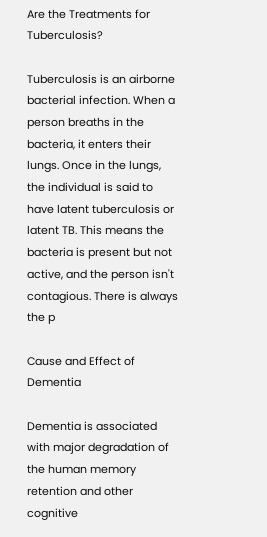Are the Treatments for Tuberculosis?

Tuberculosis is an airborne bacterial infection. When a person breaths in the bacteria, it enters their lungs. Once in the lungs, the individual is said to have latent tuberculosis or latent TB. This means the bacteria is present but not active, and the person isn't contagious. There is always the p

Cause and Effect of Dementia

Dementia is associated with major degradation of the human memory retention and other cognitive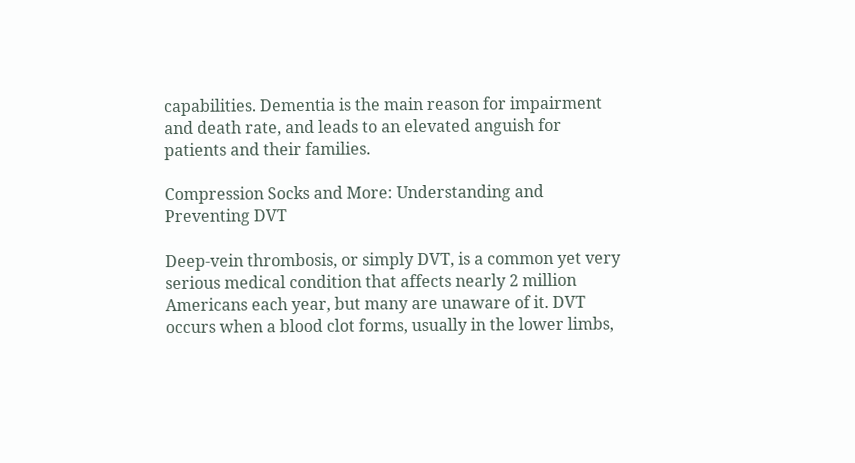capabilities. Dementia is the main reason for impairment and death rate, and leads to an elevated anguish for patients and their families.

Compression Socks and More: Understanding and Preventing DVT

Deep-vein thrombosis, or simply DVT, is a common yet very serious medical condition that affects nearly 2 million Americans each year, but many are unaware of it. DVT occurs when a blood clot forms, usually in the lower limbs,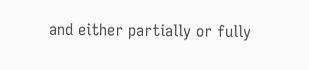and either partially or fully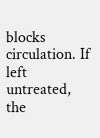blocks circulation. If left untreated, the